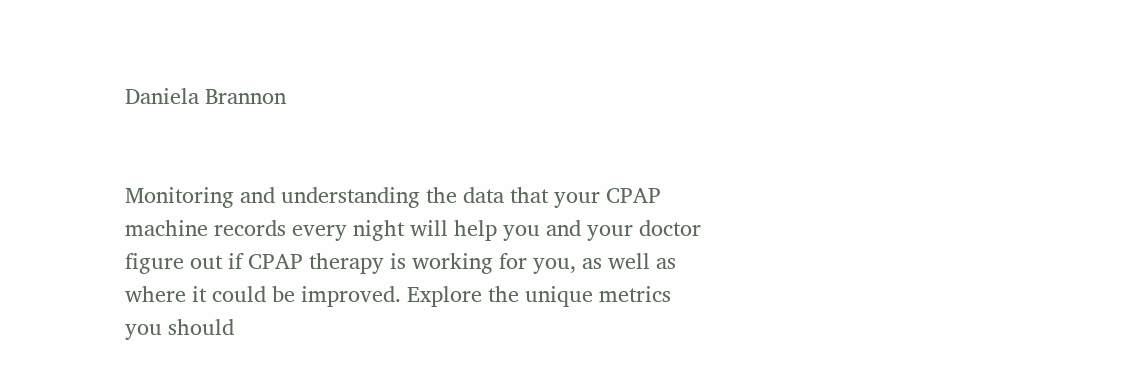Daniela Brannon


Monitoring and understanding the data that your CPAP machine records every night will help you and your doctor figure out if CPAP therapy is working for you, as well as where it could be improved. Explore the unique metrics you should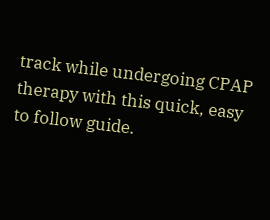track while undergoing CPAP therapy with this quick, easy to follow guide.